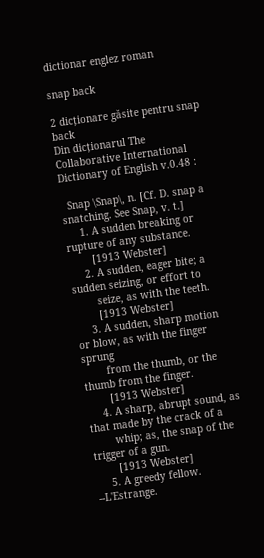dictionar englez roman

snap back

2 dicționare găsite pentru snap back
Din dicționarul The Collaborative International Dictionary of English v.0.48 :

  Snap \Snap\, n. [Cf. D. snap a snatching. See Snap, v. t.]
     1. A sudden breaking or rupture of any substance.
        [1913 Webster]
     2. A sudden, eager bite; a sudden seizing, or effort to
        seize, as with the teeth.
        [1913 Webster]
     3. A sudden, sharp motion or blow, as with the finger sprung
        from the thumb, or the thumb from the finger.
        [1913 Webster]
     4. A sharp, abrupt sound, as that made by the crack of a
        whip; as, the snap of the trigger of a gun.
        [1913 Webster]
     5. A greedy fellow. --L'Estrange.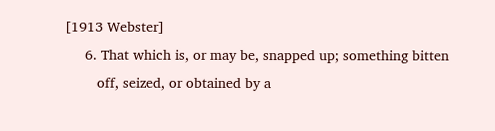[1913 Webster]
     6. That which is, or may be, snapped up; something bitten
        off, seized, or obtained by a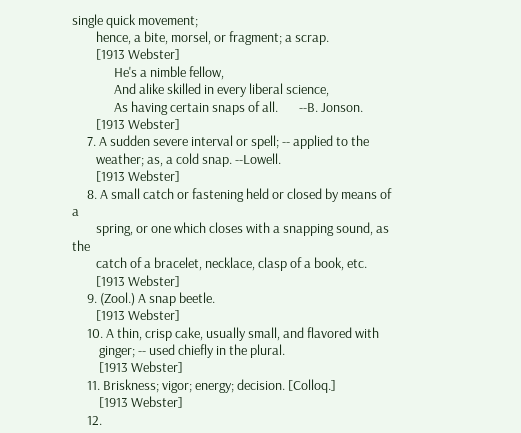single quick movement;
        hence, a bite, morsel, or fragment; a scrap.
        [1913 Webster]
              He's a nimble fellow,
              And alike skilled in every liberal science,
              As having certain snaps of all.       --B. Jonson.
        [1913 Webster]
     7. A sudden severe interval or spell; -- applied to the
        weather; as, a cold snap. --Lowell.
        [1913 Webster]
     8. A small catch or fastening held or closed by means of a
        spring, or one which closes with a snapping sound, as the
        catch of a bracelet, necklace, clasp of a book, etc.
        [1913 Webster]
     9. (Zool.) A snap beetle.
        [1913 Webster]
     10. A thin, crisp cake, usually small, and flavored with
         ginger; -- used chiefly in the plural.
         [1913 Webster]
     11. Briskness; vigor; energy; decision. [Colloq.]
         [1913 Webster]
     12.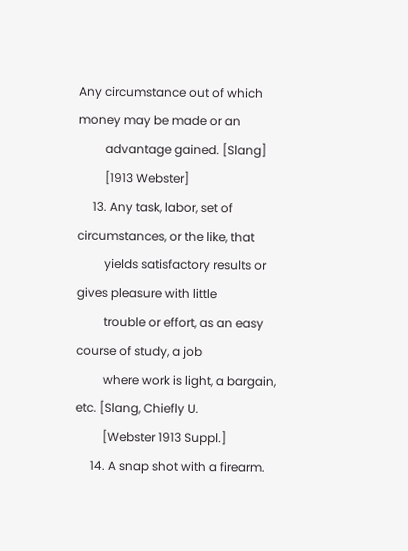Any circumstance out of which money may be made or an
         advantage gained. [Slang]
         [1913 Webster]
     13. Any task, labor, set of circumstances, or the like, that
         yields satisfactory results or gives pleasure with little
         trouble or effort, as an easy course of study, a job
         where work is light, a bargain, etc. [Slang, Chiefly U.
         [Webster 1913 Suppl.]
     14. A snap shot with a firearm.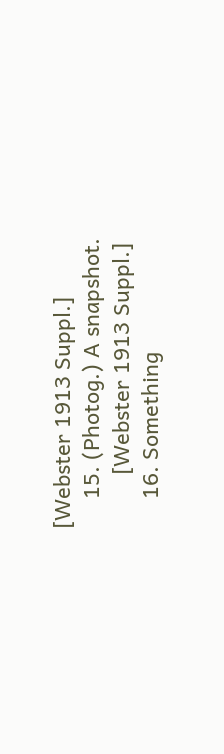[Webster 1913 Suppl.]
     15. (Photog.) A snapshot.
         [Webster 1913 Suppl.]
     16. Something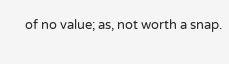of no value; as, not worth a snap.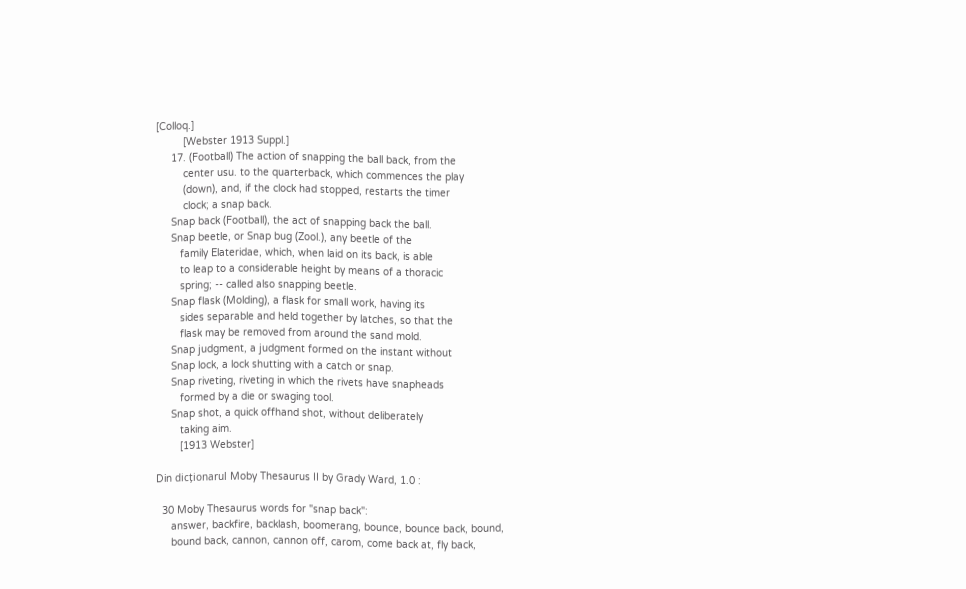[Colloq.]
         [Webster 1913 Suppl.]
     17. (Football) The action of snapping the ball back, from the
         center usu. to the quarterback, which commences the play
         (down), and, if the clock had stopped, restarts the timer
         clock; a snap back.
     Snap back (Football), the act of snapping back the ball.
     Snap beetle, or Snap bug (Zool.), any beetle of the
        family Elateridae, which, when laid on its back, is able
        to leap to a considerable height by means of a thoracic
        spring; -- called also snapping beetle.
     Snap flask (Molding), a flask for small work, having its
        sides separable and held together by latches, so that the
        flask may be removed from around the sand mold.
     Snap judgment, a judgment formed on the instant without
     Snap lock, a lock shutting with a catch or snap.
     Snap riveting, riveting in which the rivets have snapheads
        formed by a die or swaging tool.
     Snap shot, a quick offhand shot, without deliberately
        taking aim.
        [1913 Webster]

Din dicționarul Moby Thesaurus II by Grady Ward, 1.0 :

  30 Moby Thesaurus words for "snap back":
     answer, backfire, backlash, boomerang, bounce, bounce back, bound,
     bound back, cannon, cannon off, carom, come back at, fly back,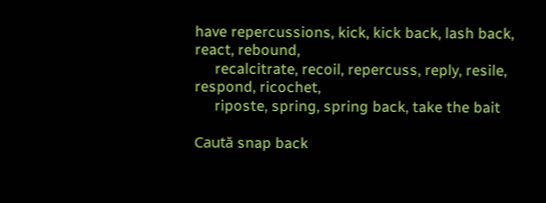have repercussions, kick, kick back, lash back, react, rebound,
     recalcitrate, recoil, repercuss, reply, resile, respond, ricochet,
     riposte, spring, spring back, take the bait

Caută snap back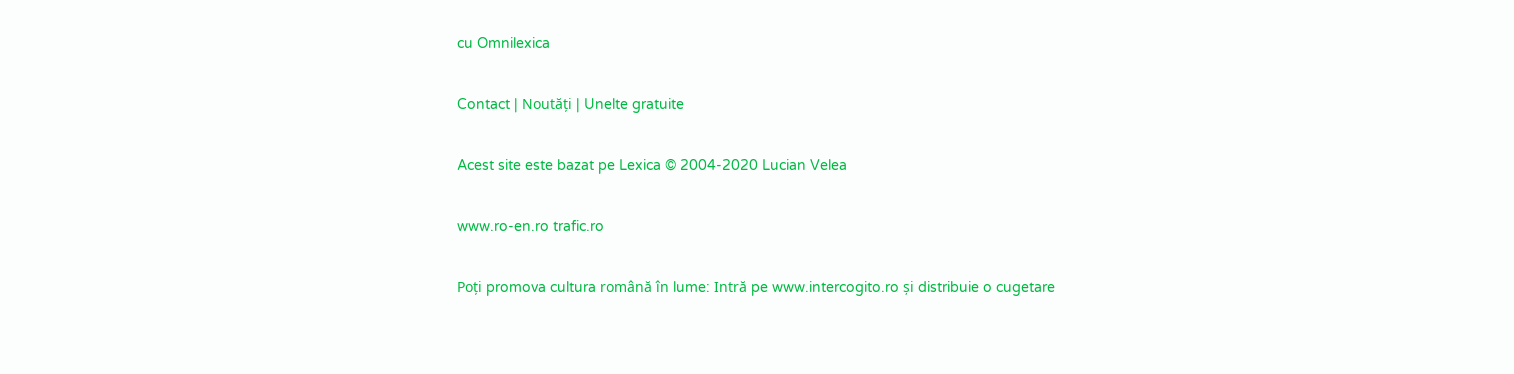cu Omnilexica

Contact | Noutăți | Unelte gratuite

Acest site este bazat pe Lexica © 2004-2020 Lucian Velea

www.ro-en.ro trafic.ro

Poți promova cultura română în lume: Intră pe www.intercogito.ro și distribuie o cugetare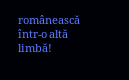românească într-o altă limbă!